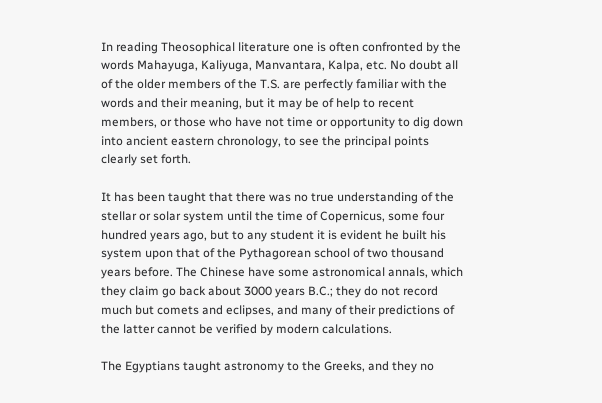In reading Theosophical literature one is often confronted by the words Mahayuga, Kaliyuga, Manvantara, Kalpa, etc. No doubt all of the older members of the T.S. are perfectly familiar with the words and their meaning, but it may be of help to recent members, or those who have not time or opportunity to dig down into ancient eastern chronology, to see the principal points clearly set forth.

It has been taught that there was no true understanding of the stellar or solar system until the time of Copernicus, some four hundred years ago, but to any student it is evident he built his system upon that of the Pythagorean school of two thousand years before. The Chinese have some astronomical annals, which they claim go back about 3000 years B.C.; they do not record much but comets and eclipses, and many of their predictions of the latter cannot be verified by modern calculations.

The Egyptians taught astronomy to the Greeks, and they no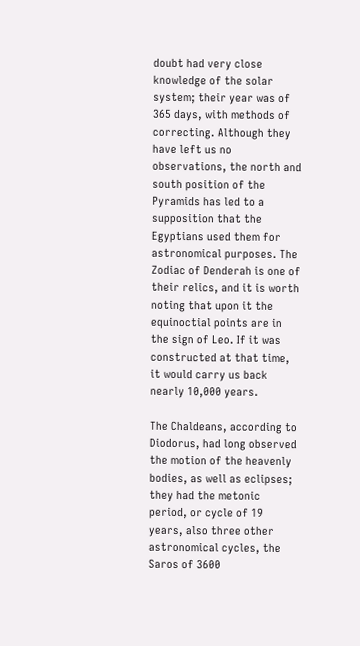doubt had very close knowledge of the solar system; their year was of 365 days, with methods of correcting. Although they have left us no observations, the north and south position of the Pyramids has led to a supposition that the Egyptians used them for astronomical purposes. The Zodiac of Denderah is one of their relics, and it is worth noting that upon it the equinoctial points are in the sign of Leo. If it was constructed at that time, it would carry us back nearly 10,000 years.

The Chaldeans, according to Diodorus, had long observed the motion of the heavenly bodies, as well as eclipses; they had the metonic period, or cycle of 19 years, also three other astronomical cycles, the Saros of 3600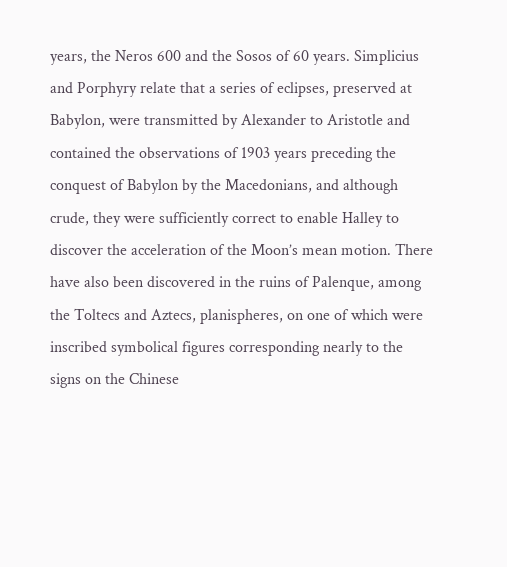years, the Neros 600 and the Sosos of 60 years. Simplicius and Porphyry relate that a series of eclipses, preserved at Babylon, were transmitted by Alexander to Aristotle and contained the observations of 1903 years preceding the conquest of Babylon by the Macedonians, and although crude, they were sufficiently correct to enable Halley to discover the acceleration of the Moon’s mean motion. There have also been discovered in the ruins of Palenque, among the Toltecs and Aztecs, planispheres, on one of which were inscribed symbolical figures corresponding nearly to the signs on the Chinese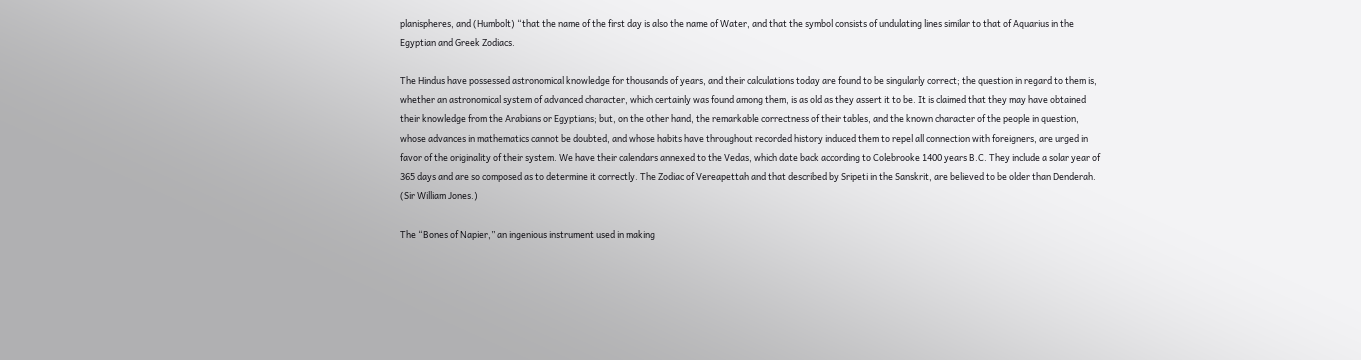planispheres, and (Humbolt) “that the name of the first day is also the name of Water, and that the symbol consists of undulating lines similar to that of Aquarius in the Egyptian and Greek Zodiacs.

The Hindus have possessed astronomical knowledge for thousands of years, and their calculations today are found to be singularly correct; the question in regard to them is, whether an astronomical system of advanced character, which certainly was found among them, is as old as they assert it to be. It is claimed that they may have obtained their knowledge from the Arabians or Egyptians; but, on the other hand, the remarkable correctness of their tables, and the known character of the people in question, whose advances in mathematics cannot be doubted, and whose habits have throughout recorded history induced them to repel all connection with foreigners, are urged in favor of the originality of their system. We have their calendars annexed to the Vedas, which date back according to Colebrooke 1400 years B.C. They include a solar year of 365 days and are so composed as to determine it correctly. The Zodiac of Vereapettah and that described by Sripeti in the Sanskrit, are believed to be older than Denderah. (Sir William Jones.)

The “Bones of Napier,” an ingenious instrument used in making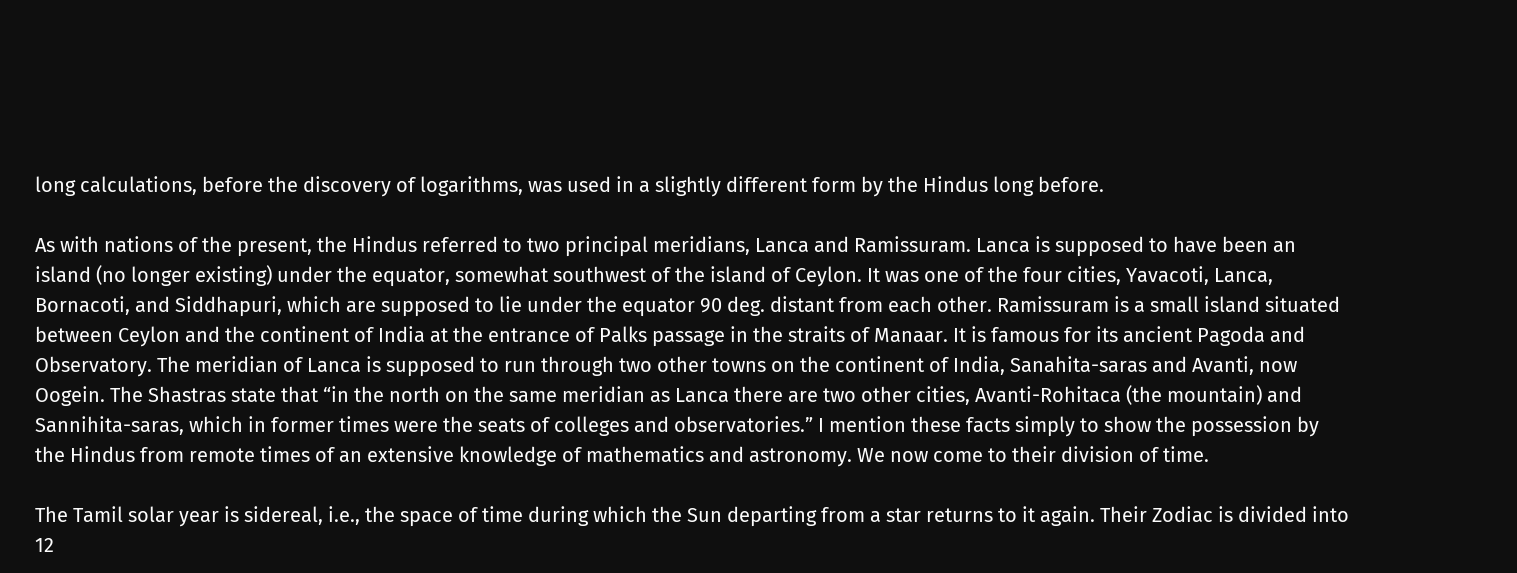long calculations, before the discovery of logarithms, was used in a slightly different form by the Hindus long before.

As with nations of the present, the Hindus referred to two principal meridians, Lanca and Ramissuram. Lanca is supposed to have been an island (no longer existing) under the equator, somewhat southwest of the island of Ceylon. It was one of the four cities, Yavacoti, Lanca, Bornacoti, and Siddhapuri, which are supposed to lie under the equator 90 deg. distant from each other. Ramissuram is a small island situated between Ceylon and the continent of India at the entrance of Palks passage in the straits of Manaar. It is famous for its ancient Pagoda and Observatory. The meridian of Lanca is supposed to run through two other towns on the continent of India, Sanahita-saras and Avanti, now Oogein. The Shastras state that “in the north on the same meridian as Lanca there are two other cities, Avanti-Rohitaca (the mountain) and Sannihita-saras, which in former times were the seats of colleges and observatories.” I mention these facts simply to show the possession by the Hindus from remote times of an extensive knowledge of mathematics and astronomy. We now come to their division of time.

The Tamil solar year is sidereal, i.e., the space of time during which the Sun departing from a star returns to it again. Their Zodiac is divided into 12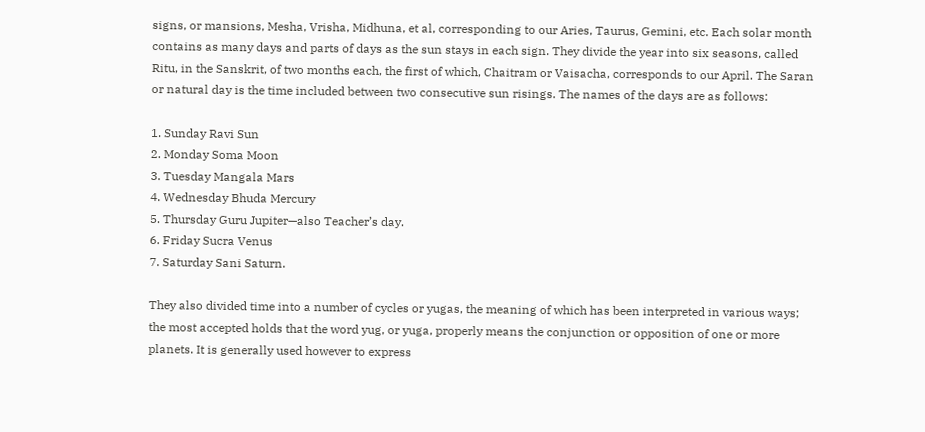signs, or mansions, Mesha, Vrisha, Midhuna, et al, corresponding to our Aries, Taurus, Gemini, etc. Each solar month contains as many days and parts of days as the sun stays in each sign. They divide the year into six seasons, called Ritu, in the Sanskrit, of two months each, the first of which, Chaitram or Vaisacha, corresponds to our April. The Saran or natural day is the time included between two consecutive sun risings. The names of the days are as follows:

1. Sunday Ravi Sun
2. Monday Soma Moon
3. Tuesday Mangala Mars
4. Wednesday Bhuda Mercury
5. Thursday Guru Jupiter—also Teacher’s day.
6. Friday Sucra Venus
7. Saturday Sani Saturn.

They also divided time into a number of cycles or yugas, the meaning of which has been interpreted in various ways; the most accepted holds that the word yug, or yuga, properly means the conjunction or opposition of one or more planets. It is generally used however to express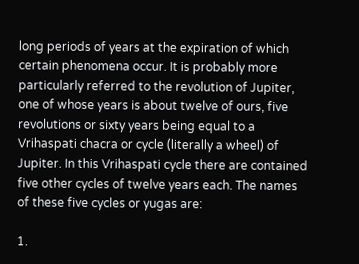long periods of years at the expiration of which certain phenomena occur. It is probably more particularly referred to the revolution of Jupiter, one of whose years is about twelve of ours, five revolutions or sixty years being equal to a Vrihaspati chacra or cycle (literally a wheel) of Jupiter. In this Vrihaspati cycle there are contained five other cycles of twelve years each. The names of these five cycles or yugas are:

1.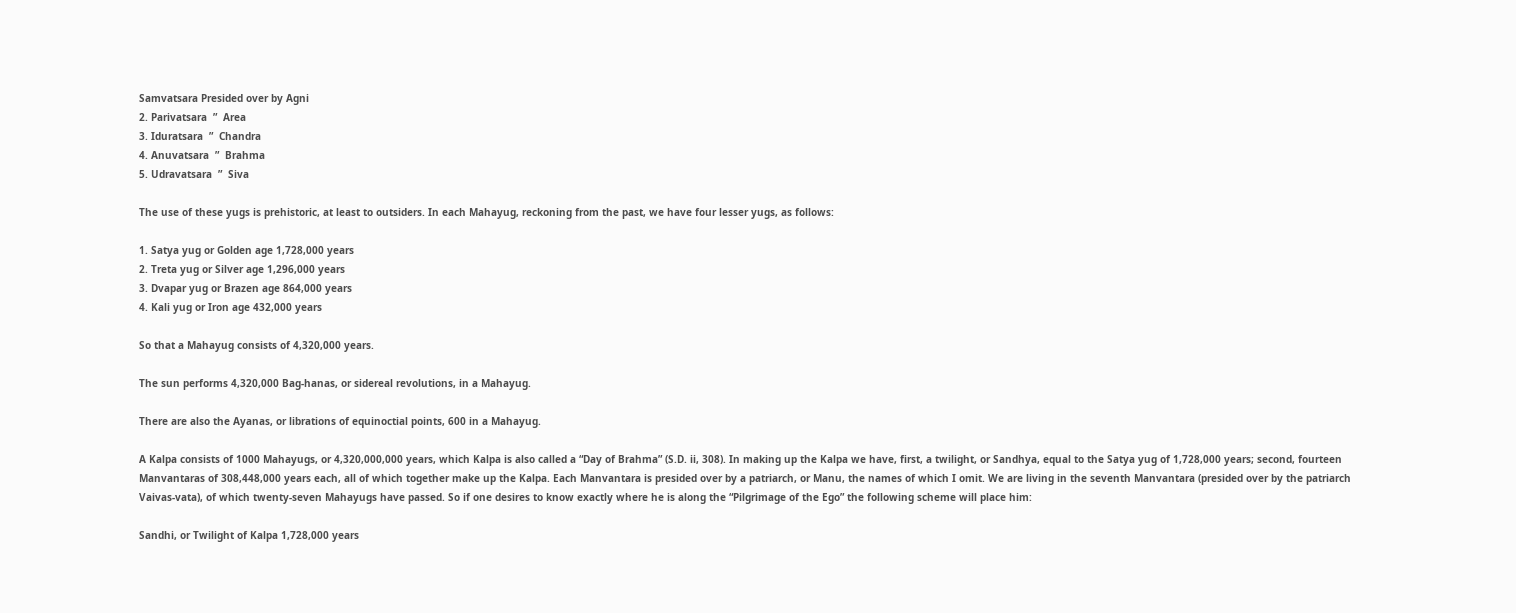Samvatsara Presided over by Agni
2. Parivatsara  ”  Area
3. Iduratsara  ”  Chandra
4. Anuvatsara  ”  Brahma
5. Udravatsara  ”  Siva

The use of these yugs is prehistoric, at least to outsiders. In each Mahayug, reckoning from the past, we have four lesser yugs, as follows:

1. Satya yug or Golden age 1,728,000 years
2. Treta yug or Silver age 1,296,000 years
3. Dvapar yug or Brazen age 864,000 years
4. Kali yug or Iron age 432,000 years

So that a Mahayug consists of 4,320,000 years.

The sun performs 4,320,000 Bag-hanas, or sidereal revolutions, in a Mahayug.

There are also the Ayanas, or librations of equinoctial points, 600 in a Mahayug.

A Kalpa consists of 1000 Mahayugs, or 4,320,000,000 years, which Kalpa is also called a “Day of Brahma” (S.D. ii, 308). In making up the Kalpa we have, first, a twilight, or Sandhya, equal to the Satya yug of 1,728,000 years; second, fourteen Manvantaras of 308,448,000 years each, all of which together make up the Kalpa. Each Manvantara is presided over by a patriarch, or Manu, the names of which I omit. We are living in the seventh Manvantara (presided over by the patriarch Vaivas-vata), of which twenty-seven Mahayugs have passed. So if one desires to know exactly where he is along the “Pilgrimage of the Ego” the following scheme will place him:

Sandhi, or Twilight of Kalpa 1,728,000 years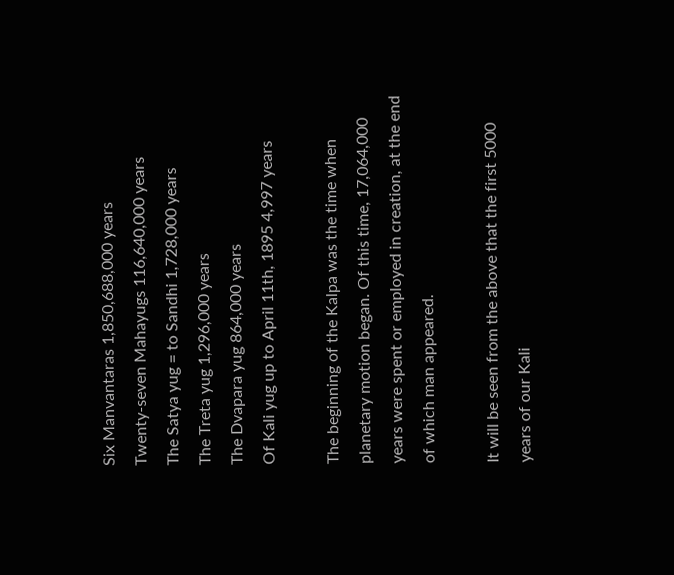Six Manvantaras 1,850,688,000 years
Twenty-seven Mahayugs 116,640,000 years
The Satya yug = to Sandhi 1,728,000 years
The Treta yug 1,296,000 years
The Dvapara yug 864,000 years
Of Kali yug up to April 11th, 1895 4,997 years

The beginning of the Kalpa was the time when planetary motion began. Of this time, 17,064,000 years were spent or employed in creation, at the end of which man appeared.

It will be seen from the above that the first 5000 years of our Kali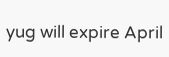yug will expire April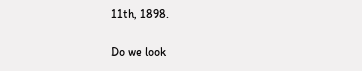11th, 1898.

Do we look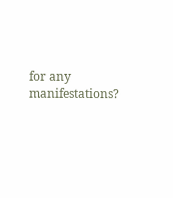for any manifestations?